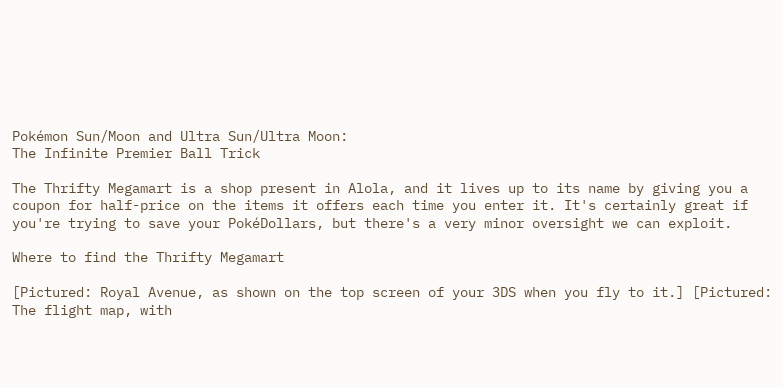Pokémon Sun/Moon and Ultra Sun/Ultra Moon:
The Infinite Premier Ball Trick

The Thrifty Megamart is a shop present in Alola, and it lives up to its name by giving you a coupon for half-price on the items it offers each time you enter it. It's certainly great if you're trying to save your PokéDollars, but there's a very minor oversight we can exploit.

Where to find the Thrifty Megamart

[Pictured: Royal Avenue, as shown on the top screen of your 3DS when you fly to it.] [Pictured: The flight map, with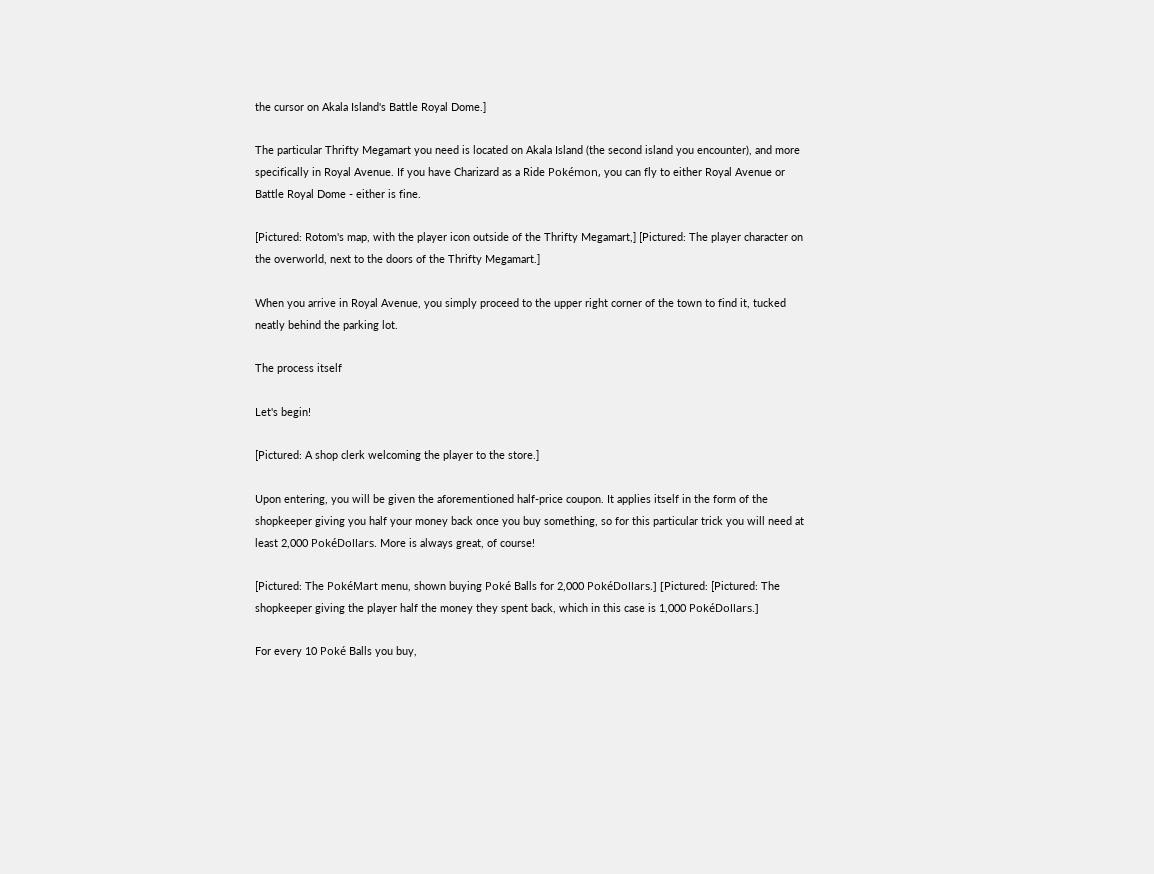the cursor on Akala Island's Battle Royal Dome.]

The particular Thrifty Megamart you need is located on Akala Island (the second island you encounter), and more specifically in Royal Avenue. If you have Charizard as a Ride Pokémon, you can fly to either Royal Avenue or Battle Royal Dome - either is fine.

[Pictured: Rotom's map, with the player icon outside of the Thrifty Megamart,] [Pictured: The player character on the overworld, next to the doors of the Thrifty Megamart.]

When you arrive in Royal Avenue, you simply proceed to the upper right corner of the town to find it, tucked neatly behind the parking lot.

The process itself

Let's begin!

[Pictured: A shop clerk welcoming the player to the store.]

Upon entering, you will be given the aforementioned half-price coupon. It applies itself in the form of the shopkeeper giving you half your money back once you buy something, so for this particular trick you will need at least 2,000 PokéDollars. More is always great, of course!

[Pictured: The PokéMart menu, shown buying Poké Balls for 2,000 PokéDollars.] [Pictured: [Pictured: The shopkeeper giving the player half the money they spent back, which in this case is 1,000 PokéDollars.]

For every 10 Poké Balls you buy,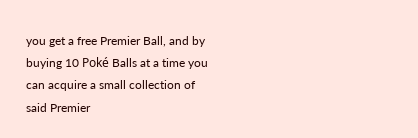you get a free Premier Ball, and by buying 10 Poké Balls at a time you can acquire a small collection of said Premier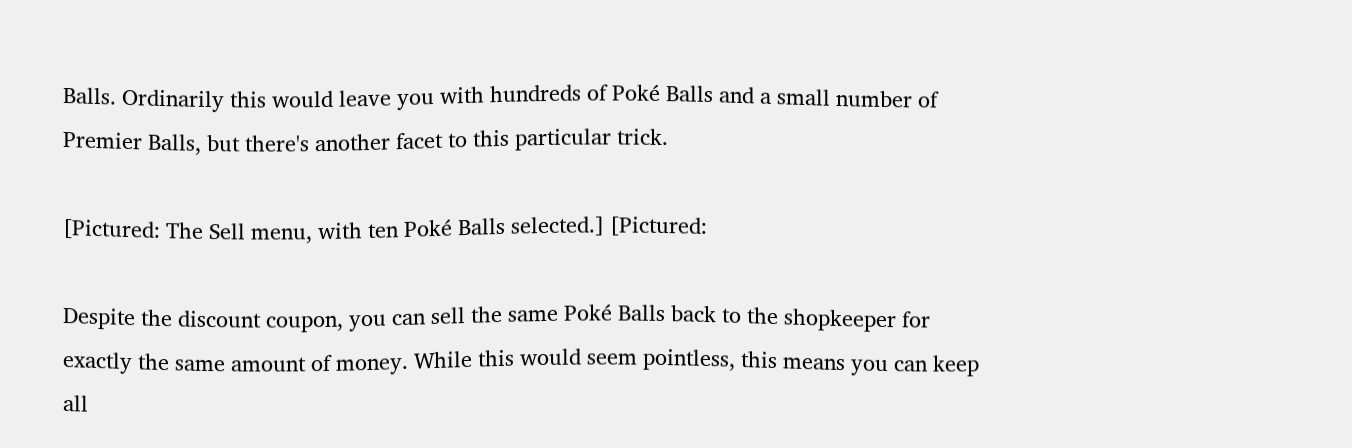Balls. Ordinarily this would leave you with hundreds of Poké Balls and a small number of Premier Balls, but there's another facet to this particular trick.

[Pictured: The Sell menu, with ten Poké Balls selected.] [Pictured:

Despite the discount coupon, you can sell the same Poké Balls back to the shopkeeper for exactly the same amount of money. While this would seem pointless, this means you can keep all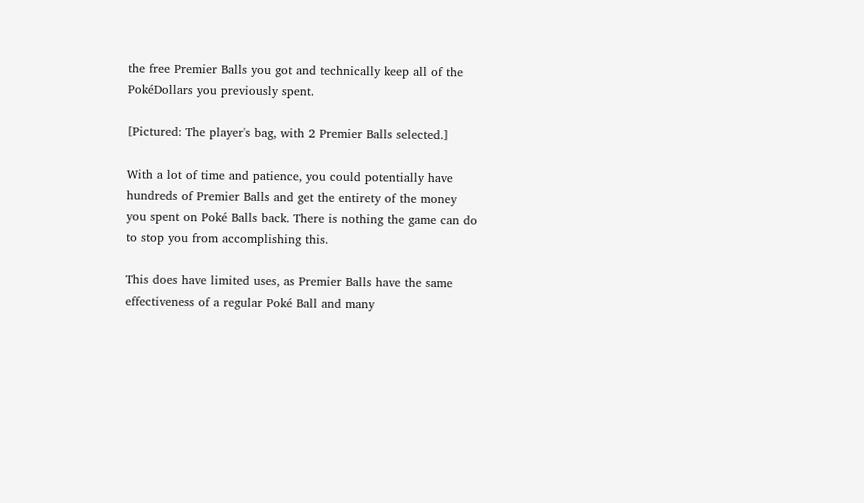the free Premier Balls you got and technically keep all of the PokéDollars you previously spent.

[Pictured: The player's bag, with 2 Premier Balls selected.]

With a lot of time and patience, you could potentially have hundreds of Premier Balls and get the entirety of the money you spent on Poké Balls back. There is nothing the game can do to stop you from accomplishing this.

This does have limited uses, as Premier Balls have the same effectiveness of a regular Poké Ball and many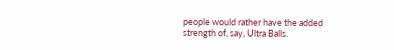people would rather have the added strength of, say, Ultra Balls.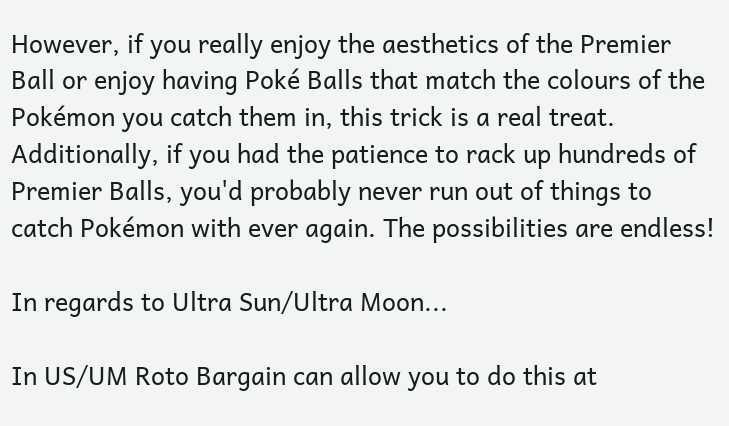However, if you really enjoy the aesthetics of the Premier Ball or enjoy having Poké Balls that match the colours of the Pokémon you catch them in, this trick is a real treat. Additionally, if you had the patience to rack up hundreds of Premier Balls, you'd probably never run out of things to catch Pokémon with ever again. The possibilities are endless!

In regards to Ultra Sun/Ultra Moon...

In US/UM Roto Bargain can allow you to do this at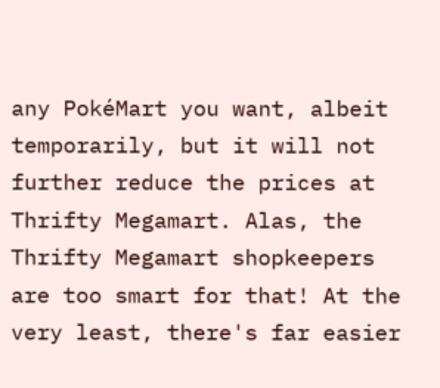any PokéMart you want, albeit temporarily, but it will not further reduce the prices at Thrifty Megamart. Alas, the Thrifty Megamart shopkeepers are too smart for that! At the very least, there's far easier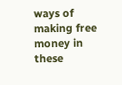ways of making free money in these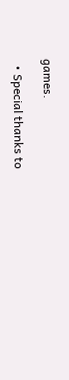games.

  • Special thanks to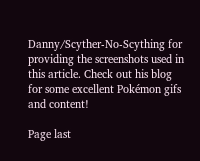Danny/Scyther-No-Scything for providing the screenshots used in this article. Check out his blog for some excellent Pokémon gifs and content!

Page last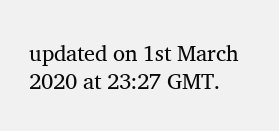updated on 1st March 2020 at 23:27 GMT.